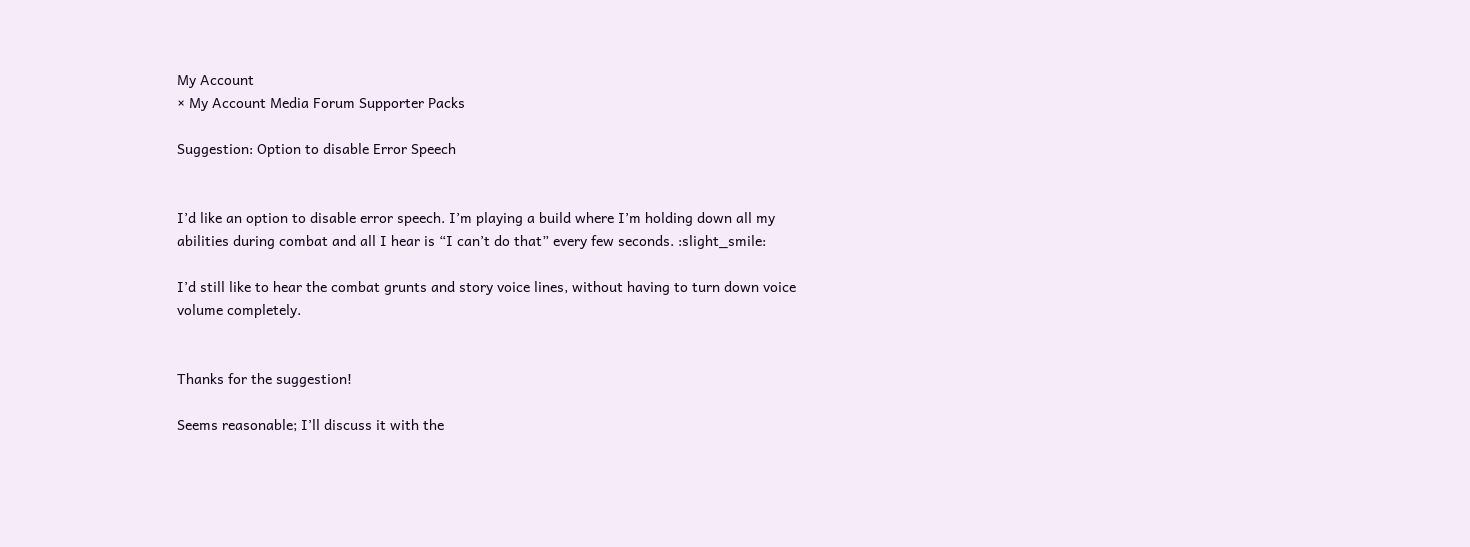My Account
× My Account Media Forum Supporter Packs

Suggestion: Option to disable Error Speech


I’d like an option to disable error speech. I’m playing a build where I’m holding down all my abilities during combat and all I hear is “I can’t do that” every few seconds. :slight_smile:

I’d still like to hear the combat grunts and story voice lines, without having to turn down voice volume completely.


Thanks for the suggestion!

Seems reasonable; I’ll discuss it with the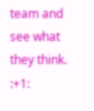team and see what they think. :+1: